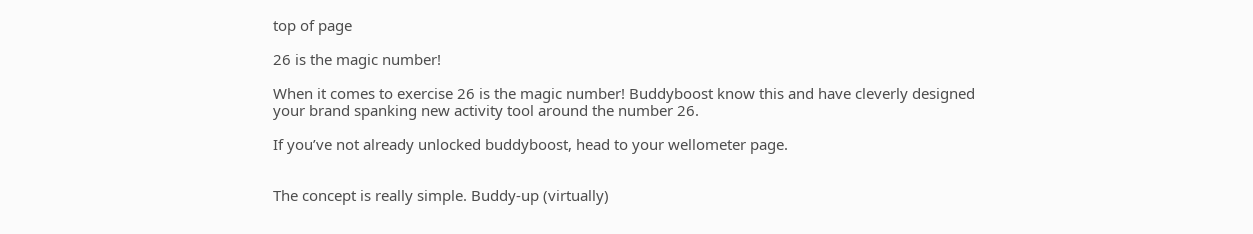top of page

26 is the magic number!

When it comes to exercise 26 is the magic number! Buddyboost know this and have cleverly designed your brand spanking new activity tool around the number 26.

If you’ve not already unlocked buddyboost, head to your wellometer page.


The concept is really simple. Buddy-up (virtually)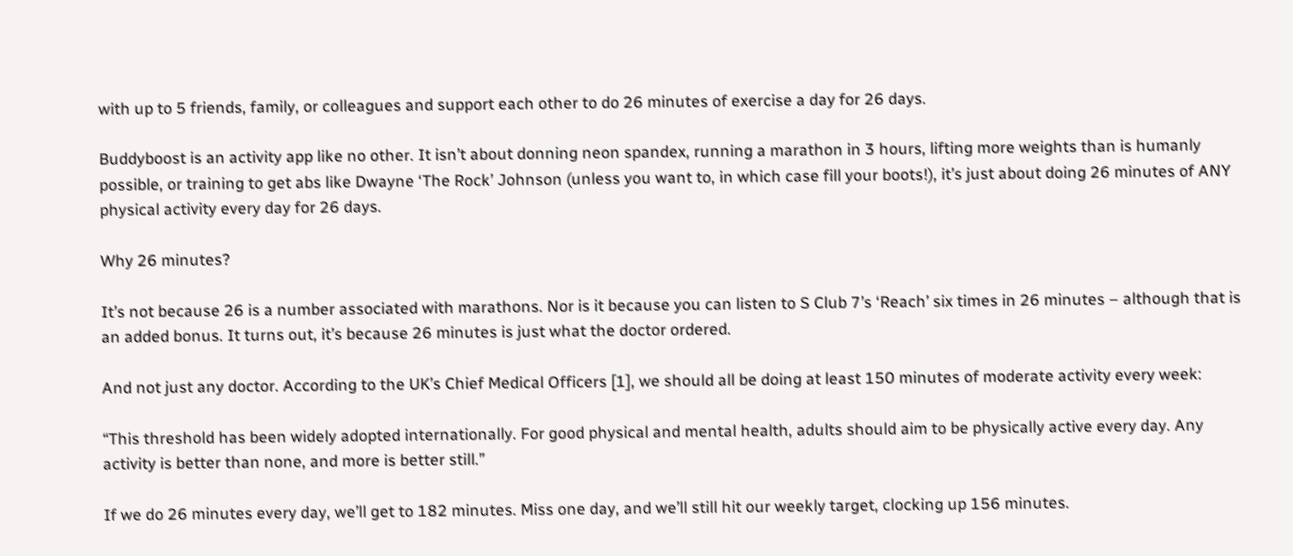with up to 5 friends, family, or colleagues and support each other to do 26 minutes of exercise a day for 26 days.

Buddyboost is an activity app like no other. It isn’t about donning neon spandex, running a marathon in 3 hours, lifting more weights than is humanly possible, or training to get abs like Dwayne ‘The Rock’ Johnson (unless you want to, in which case fill your boots!), it’s just about doing 26 minutes of ANY physical activity every day for 26 days.

Why 26 minutes?

It’s not because 26 is a number associated with marathons. Nor is it because you can listen to S Club 7’s ‘Reach’ six times in 26 minutes – although that is an added bonus. It turns out, it’s because 26 minutes is just what the doctor ordered.

And not just any doctor. According to the UK’s Chief Medical Officers [1], we should all be doing at least 150 minutes of moderate activity every week:

“This threshold has been widely adopted internationally. For good physical and mental health, adults should aim to be physically active every day. Any activity is better than none, and more is better still.”

If we do 26 minutes every day, we’ll get to 182 minutes. Miss one day, and we’ll still hit our weekly target, clocking up 156 minutes.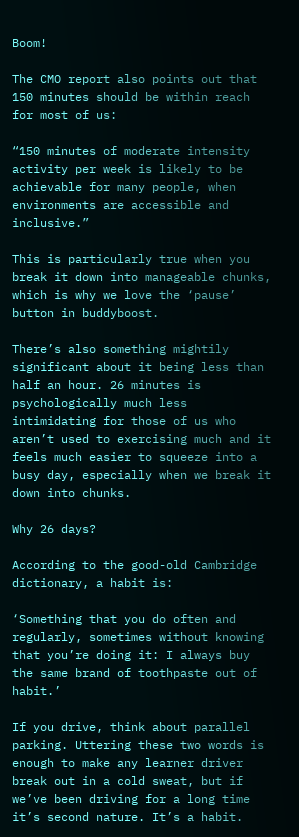Boom!

The CMO report also points out that 150 minutes should be within reach for most of us:

“150 minutes of moderate intensity activity per week is likely to be achievable for many people, when environments are accessible and inclusive.”

This is particularly true when you break it down into manageable chunks, which is why we love the ‘pause’ button in buddyboost.

There’s also something mightily significant about it being less than half an hour. 26 minutes is psychologically much less intimidating for those of us who aren’t used to exercising much and it feels much easier to squeeze into a busy day, especially when we break it down into chunks.

Why 26 days?

According to the good-old Cambridge dictionary, a habit is:

‘Something that you do often and regularly, sometimes without knowing that you’re doing it: I always buy the same brand of toothpaste out of habit.’

If you drive, think about parallel parking. Uttering these two words is enough to make any learner driver break out in a cold sweat, but if we’ve been driving for a long time it’s second nature. It’s a habit.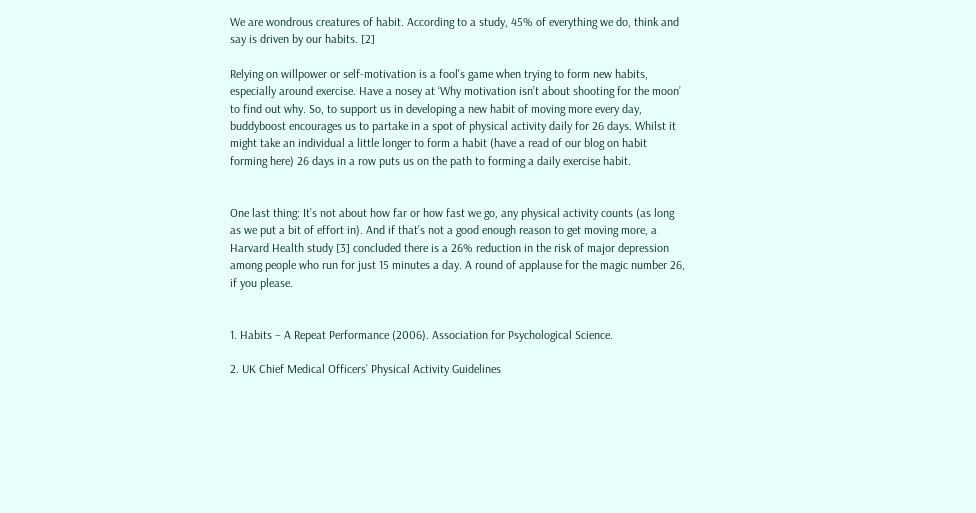We are wondrous creatures of habit. According to a study, 45% of everything we do, think and say is driven by our habits. [2]

Relying on willpower or self-motivation is a fool's game when trying to form new habits, especially around exercise. Have a nosey at ‘Why motivation isn’t about shooting for the moon’ to find out why. So, to support us in developing a new habit of moving more every day, buddyboost encourages us to partake in a spot of physical activity daily for 26 days. Whilst it might take an individual a little longer to form a habit (have a read of our blog on habit forming here) 26 days in a row puts us on the path to forming a daily exercise habit.


One last thing: It’s not about how far or how fast we go, any physical activity counts (as long as we put a bit of effort in). And if that’s not a good enough reason to get moving more, a Harvard Health study [3] concluded there is a 26% reduction in the risk of major depression among people who run for just 15 minutes a day. A round of applause for the magic number 26, if you please.


1. Habits – A Repeat Performance (2006). Association for Psychological Science.

2. UK Chief Medical Officers’ Physical Activity Guidelines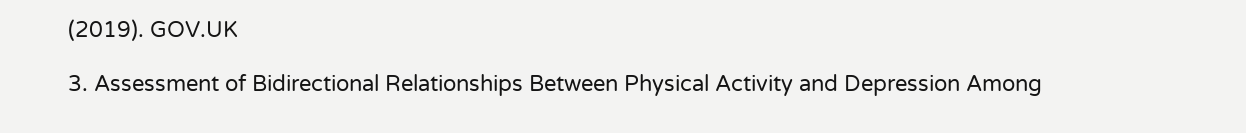(2019). GOV.UK

3. Assessment of Bidirectional Relationships Between Physical Activity and Depression Among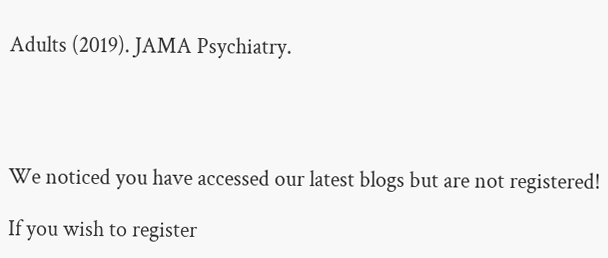Adults (2019). JAMA Psychiatry.




We noticed you have accessed our latest blogs but are not registered!

If you wish to register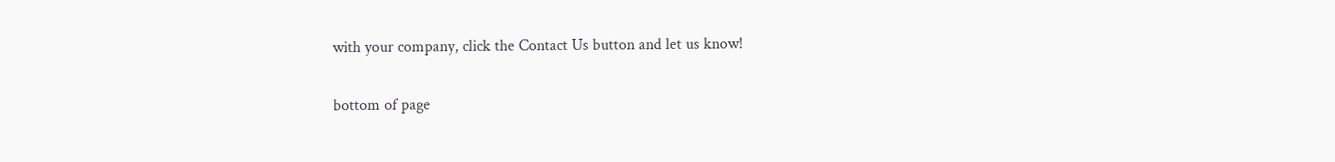with your company, click the Contact Us button and let us know!

bottom of page